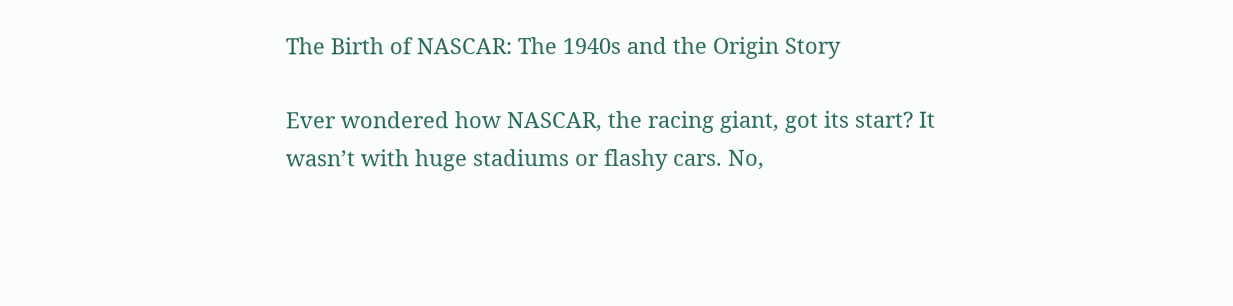The Birth of NASCAR: The 1940s and the Origin Story

Ever wondered how NASCAR, the racing giant, got its start? It wasn’t with huge stadiums or flashy cars. No,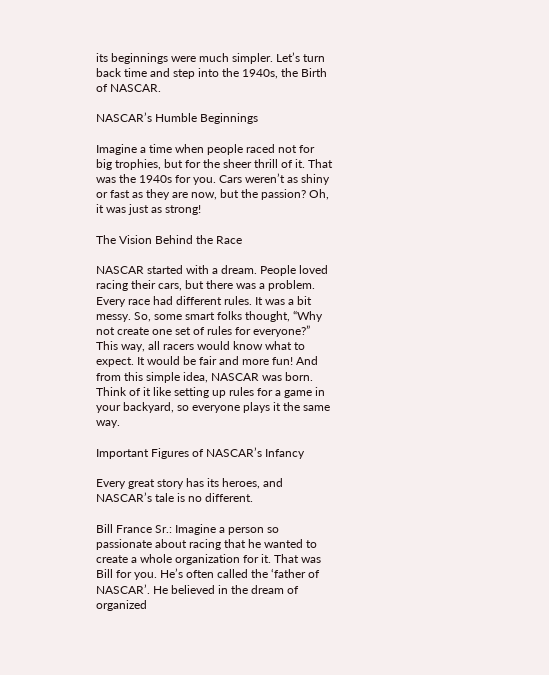its beginnings were much simpler. Let’s turn back time and step into the 1940s, the Birth of NASCAR.

NASCAR’s Humble Beginnings

Imagine a time when people raced not for big trophies, but for the sheer thrill of it. That was the 1940s for you. Cars weren’t as shiny or fast as they are now, but the passion? Oh, it was just as strong!

The Vision Behind the Race

NASCAR started with a dream. People loved racing their cars, but there was a problem. Every race had different rules. It was a bit messy. So, some smart folks thought, “Why not create one set of rules for everyone?” This way, all racers would know what to expect. It would be fair and more fun! And from this simple idea, NASCAR was born. Think of it like setting up rules for a game in your backyard, so everyone plays it the same way.

Important Figures of NASCAR’s Infancy

Every great story has its heroes, and NASCAR’s tale is no different.

Bill France Sr.: Imagine a person so passionate about racing that he wanted to create a whole organization for it. That was Bill for you. He’s often called the ‘father of NASCAR’. He believed in the dream of organized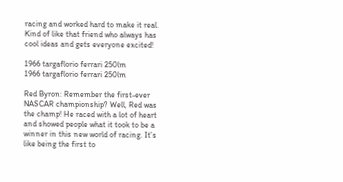racing and worked hard to make it real. Kind of like that friend who always has cool ideas and gets everyone excited!

1966 targaflorio ferrari 250lm
1966 targaflorio ferrari 250lm

Red Byron: Remember the first-ever NASCAR championship? Well, Red was the champ! He raced with a lot of heart and showed people what it took to be a winner in this new world of racing. It’s like being the first to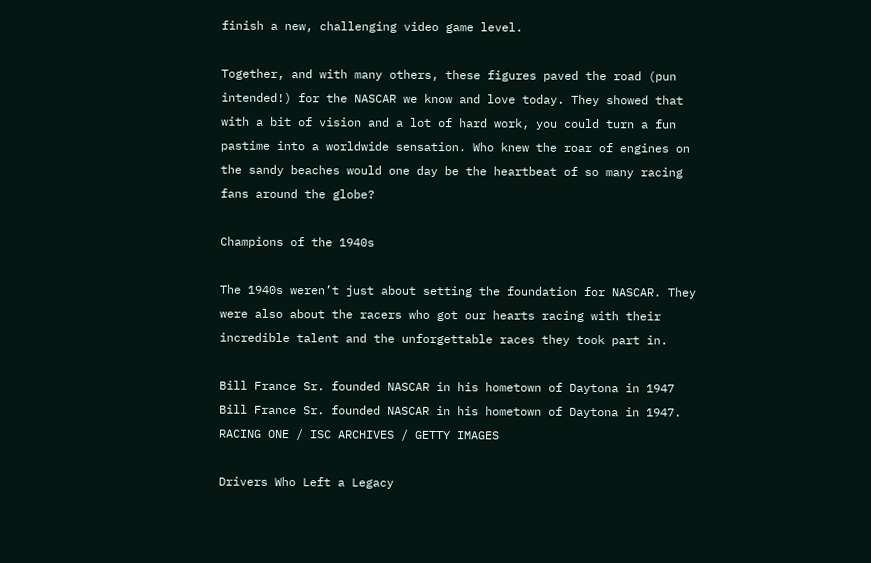finish a new, challenging video game level.

Together, and with many others, these figures paved the road (pun intended!) for the NASCAR we know and love today. They showed that with a bit of vision and a lot of hard work, you could turn a fun pastime into a worldwide sensation. Who knew the roar of engines on the sandy beaches would one day be the heartbeat of so many racing fans around the globe?

Champions of the 1940s

The 1940s weren’t just about setting the foundation for NASCAR. They were also about the racers who got our hearts racing with their incredible talent and the unforgettable races they took part in.

Bill France Sr. founded NASCAR in his hometown of Daytona in 1947
Bill France Sr. founded NASCAR in his hometown of Daytona in 1947. RACING ONE / ISC ARCHIVES / GETTY IMAGES

Drivers Who Left a Legacy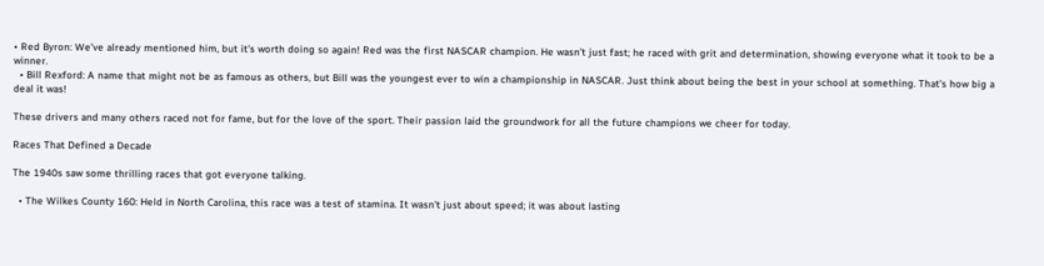• Red Byron: We’ve already mentioned him, but it’s worth doing so again! Red was the first NASCAR champion. He wasn’t just fast; he raced with grit and determination, showing everyone what it took to be a winner.
  • Bill Rexford: A name that might not be as famous as others, but Bill was the youngest ever to win a championship in NASCAR. Just think about being the best in your school at something. That’s how big a deal it was!

These drivers and many others raced not for fame, but for the love of the sport. Their passion laid the groundwork for all the future champions we cheer for today.

Races That Defined a Decade

The 1940s saw some thrilling races that got everyone talking.

  • The Wilkes County 160: Held in North Carolina, this race was a test of stamina. It wasn’t just about speed; it was about lasting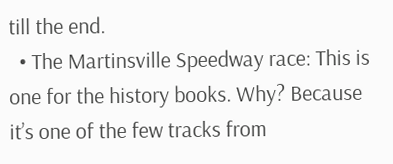till the end.
  • The Martinsville Speedway race: This is one for the history books. Why? Because it’s one of the few tracks from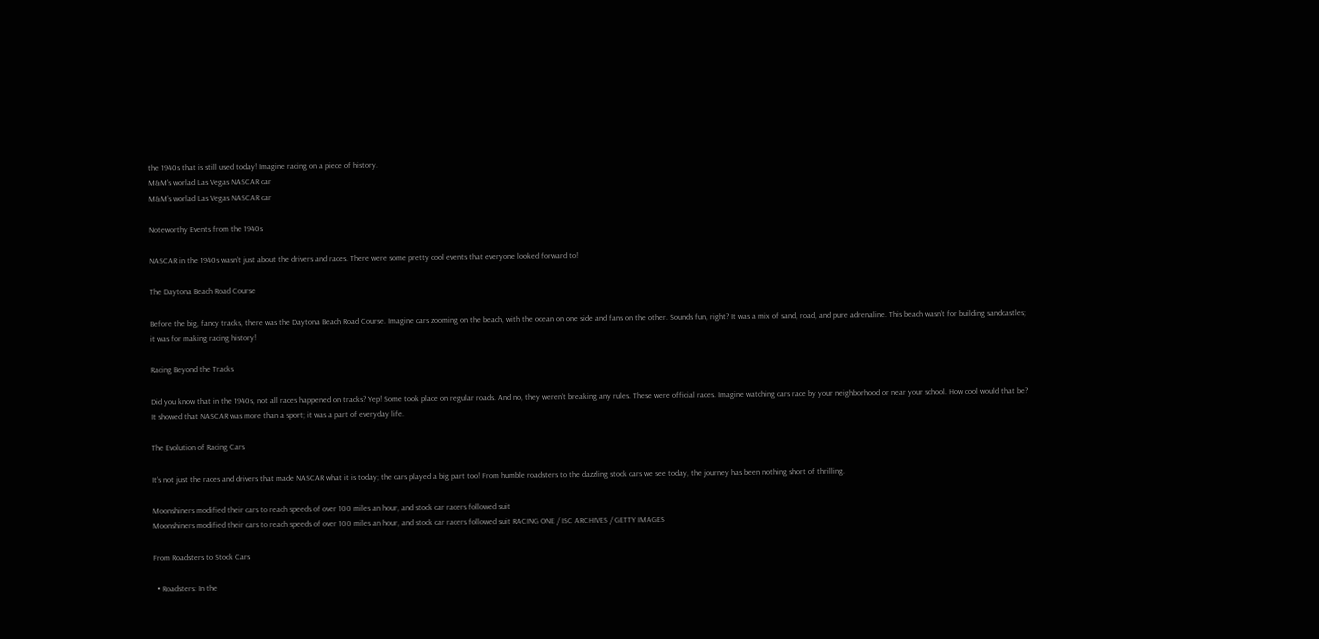the 1940s that is still used today! Imagine racing on a piece of history.
M&M's worlad Las Vegas NASCAR car
M&M’s worlad Las Vegas NASCAR car

Noteworthy Events from the 1940s

NASCAR in the 1940s wasn’t just about the drivers and races. There were some pretty cool events that everyone looked forward to!

The Daytona Beach Road Course

Before the big, fancy tracks, there was the Daytona Beach Road Course. Imagine cars zooming on the beach, with the ocean on one side and fans on the other. Sounds fun, right? It was a mix of sand, road, and pure adrenaline. This beach wasn’t for building sandcastles; it was for making racing history!

Racing Beyond the Tracks

Did you know that in the 1940s, not all races happened on tracks? Yep! Some took place on regular roads. And no, they weren’t breaking any rules. These were official races. Imagine watching cars race by your neighborhood or near your school. How cool would that be? It showed that NASCAR was more than a sport; it was a part of everyday life.

The Evolution of Racing Cars

It’s not just the races and drivers that made NASCAR what it is today; the cars played a big part too! From humble roadsters to the dazzling stock cars we see today, the journey has been nothing short of thrilling.

Moonshiners modified their cars to reach speeds of over 100 miles an hour, and stock car racers followed suit
Moonshiners modified their cars to reach speeds of over 100 miles an hour, and stock car racers followed suit RACING ONE / ISC ARCHIVES / GETTY IMAGES

From Roadsters to Stock Cars

  • Roadsters: In the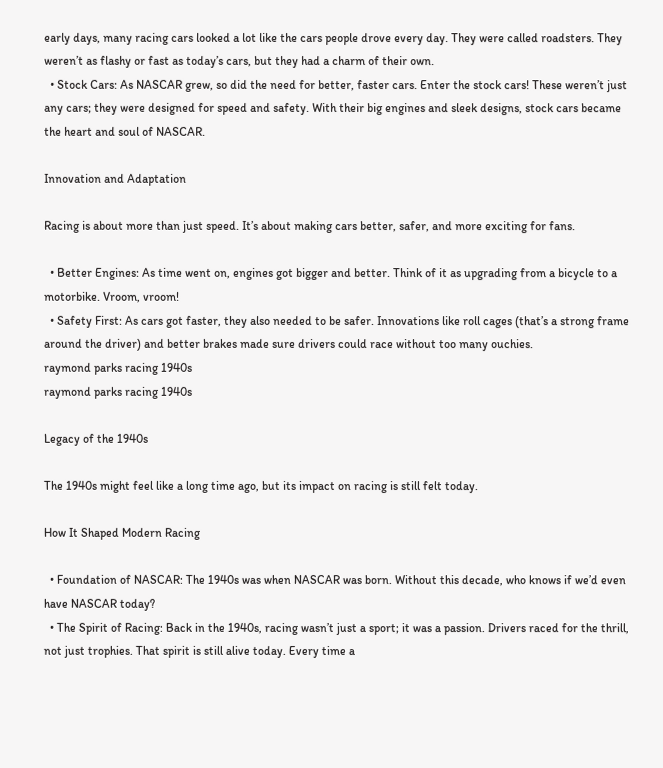early days, many racing cars looked a lot like the cars people drove every day. They were called roadsters. They weren’t as flashy or fast as today’s cars, but they had a charm of their own.
  • Stock Cars: As NASCAR grew, so did the need for better, faster cars. Enter the stock cars! These weren’t just any cars; they were designed for speed and safety. With their big engines and sleek designs, stock cars became the heart and soul of NASCAR.

Innovation and Adaptation

Racing is about more than just speed. It’s about making cars better, safer, and more exciting for fans.

  • Better Engines: As time went on, engines got bigger and better. Think of it as upgrading from a bicycle to a motorbike. Vroom, vroom!
  • Safety First: As cars got faster, they also needed to be safer. Innovations like roll cages (that’s a strong frame around the driver) and better brakes made sure drivers could race without too many ouchies.
raymond parks racing 1940s
raymond parks racing 1940s

Legacy of the 1940s

The 1940s might feel like a long time ago, but its impact on racing is still felt today.

How It Shaped Modern Racing

  • Foundation of NASCAR: The 1940s was when NASCAR was born. Without this decade, who knows if we’d even have NASCAR today?
  • The Spirit of Racing: Back in the 1940s, racing wasn’t just a sport; it was a passion. Drivers raced for the thrill, not just trophies. That spirit is still alive today. Every time a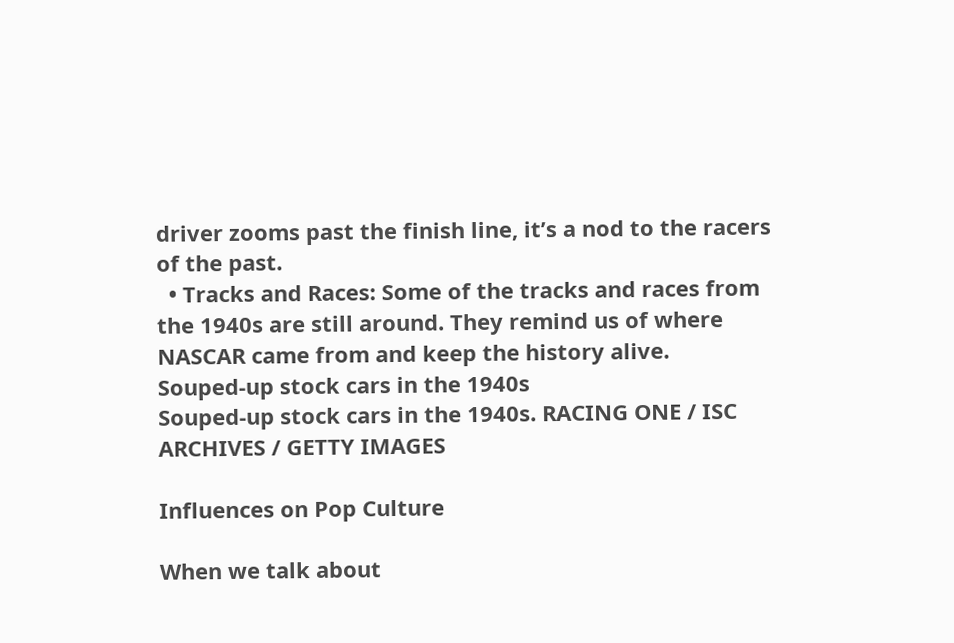driver zooms past the finish line, it’s a nod to the racers of the past.
  • Tracks and Races: Some of the tracks and races from the 1940s are still around. They remind us of where NASCAR came from and keep the history alive.
Souped-up stock cars in the 1940s
Souped-up stock cars in the 1940s. RACING ONE / ISC ARCHIVES / GETTY IMAGES

Influences on Pop Culture

When we talk about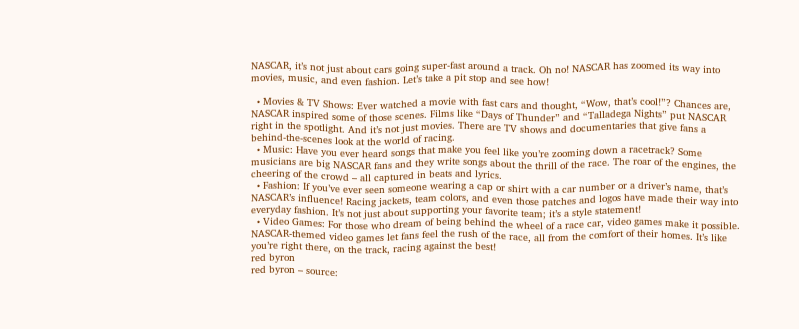NASCAR, it’s not just about cars going super-fast around a track. Oh no! NASCAR has zoomed its way into movies, music, and even fashion. Let’s take a pit stop and see how!

  • Movies & TV Shows: Ever watched a movie with fast cars and thought, “Wow, that’s cool!”? Chances are, NASCAR inspired some of those scenes. Films like “Days of Thunder” and “Talladega Nights” put NASCAR right in the spotlight. And it’s not just movies. There are TV shows and documentaries that give fans a behind-the-scenes look at the world of racing.
  • Music: Have you ever heard songs that make you feel like you’re zooming down a racetrack? Some musicians are big NASCAR fans and they write songs about the thrill of the race. The roar of the engines, the cheering of the crowd – all captured in beats and lyrics.
  • Fashion: If you’ve ever seen someone wearing a cap or shirt with a car number or a driver’s name, that’s NASCAR’s influence! Racing jackets, team colors, and even those patches and logos have made their way into everyday fashion. It’s not just about supporting your favorite team; it’s a style statement!
  • Video Games: For those who dream of being behind the wheel of a race car, video games make it possible. NASCAR-themed video games let fans feel the rush of the race, all from the comfort of their homes. It’s like you’re right there, on the track, racing against the best!
red byron
red byron – source: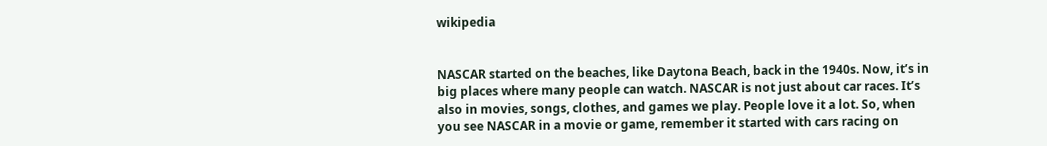wikipedia


NASCAR started on the beaches, like Daytona Beach, back in the 1940s. Now, it’s in big places where many people can watch. NASCAR is not just about car races. It’s also in movies, songs, clothes, and games we play. People love it a lot. So, when you see NASCAR in a movie or game, remember it started with cars racing on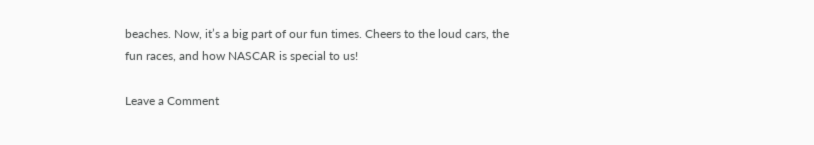beaches. Now, it’s a big part of our fun times. Cheers to the loud cars, the fun races, and how NASCAR is special to us!

Leave a Comment